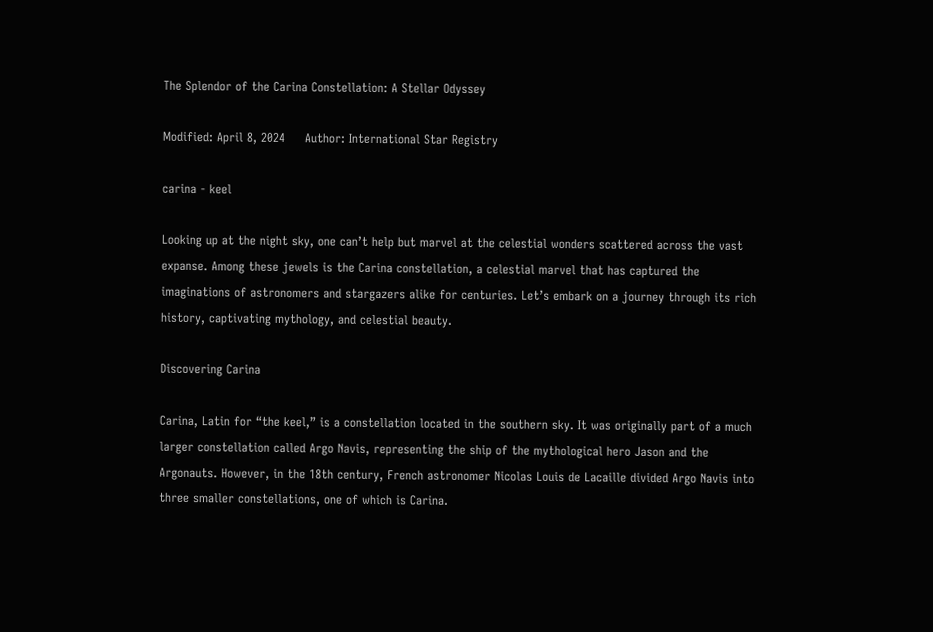The Splendor of the Carina Constellation: A Stellar Odyssey

Modified: April 8, 2024     Author: International Star Registry

carina - keel

Looking up at the night sky, one can’t help but marvel at the celestial wonders scattered across the vast expanse. Among these jewels is the Carina constellation, a celestial marvel that has captured the imaginations of astronomers and stargazers alike for centuries. Let’s embark on a journey through its rich history, captivating mythology, and celestial beauty.

Discovering Carina

Carina, Latin for “the keel,” is a constellation located in the southern sky. It was originally part of a much larger constellation called Argo Navis, representing the ship of the mythological hero Jason and the Argonauts. However, in the 18th century, French astronomer Nicolas Louis de Lacaille divided Argo Navis into three smaller constellations, one of which is Carina.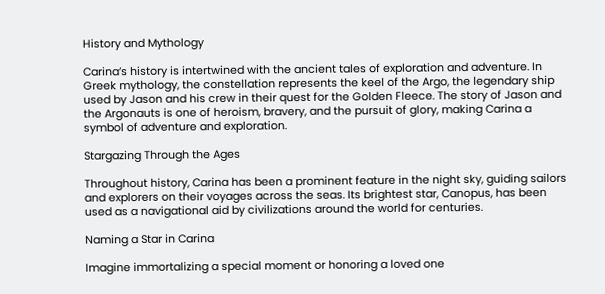History and Mythology

Carina’s history is intertwined with the ancient tales of exploration and adventure. In Greek mythology, the constellation represents the keel of the Argo, the legendary ship used by Jason and his crew in their quest for the Golden Fleece. The story of Jason and the Argonauts is one of heroism, bravery, and the pursuit of glory, making Carina a symbol of adventure and exploration.

Stargazing Through the Ages

Throughout history, Carina has been a prominent feature in the night sky, guiding sailors and explorers on their voyages across the seas. Its brightest star, Canopus, has been used as a navigational aid by civilizations around the world for centuries.

Naming a Star in Carina

Imagine immortalizing a special moment or honoring a loved one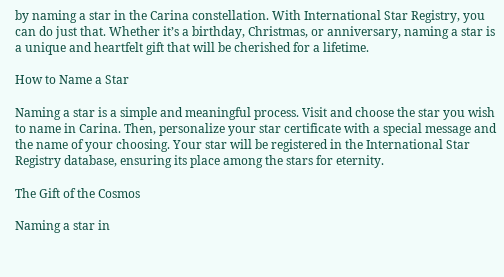by naming a star in the Carina constellation. With International Star Registry, you can do just that. Whether it’s a birthday, Christmas, or anniversary, naming a star is a unique and heartfelt gift that will be cherished for a lifetime.

How to Name a Star

Naming a star is a simple and meaningful process. Visit and choose the star you wish to name in Carina. Then, personalize your star certificate with a special message and the name of your choosing. Your star will be registered in the International Star Registry database, ensuring its place among the stars for eternity.

The Gift of the Cosmos

Naming a star in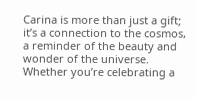Carina is more than just a gift; it’s a connection to the cosmos, a reminder of the beauty and wonder of the universe. Whether you’re celebrating a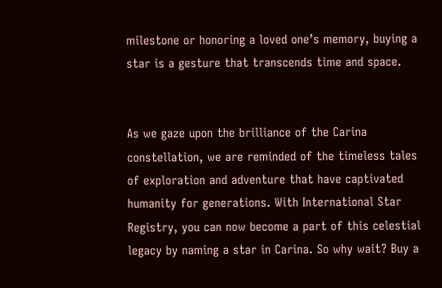milestone or honoring a loved one’s memory, buying a star is a gesture that transcends time and space.


As we gaze upon the brilliance of the Carina constellation, we are reminded of the timeless tales of exploration and adventure that have captivated humanity for generations. With International Star Registry, you can now become a part of this celestial legacy by naming a star in Carina. So why wait? Buy a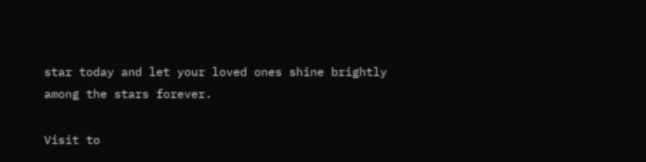star today and let your loved ones shine brightly among the stars forever.

Visit to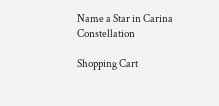Name a Star in Carina Constellation

Shopping Cart